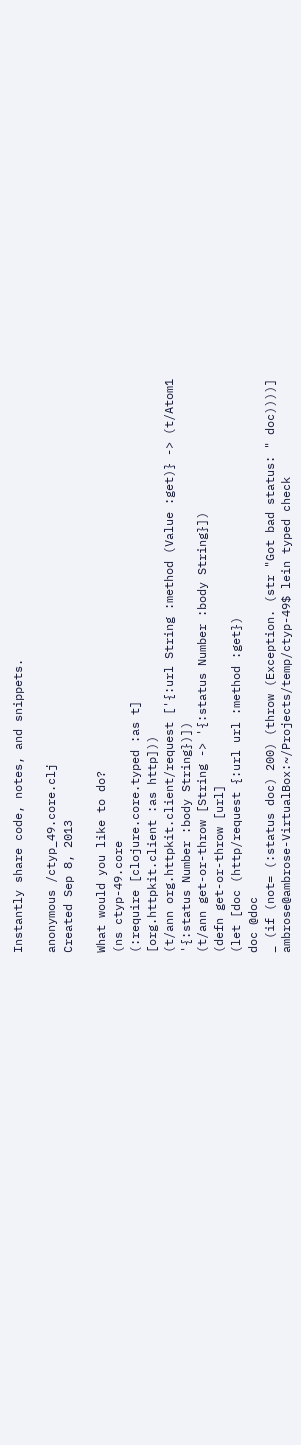Instantly share code, notes, and snippets.

anonymous /ctyp_49.core.clj
Created Sep 8, 2013

What would you like to do?
(ns ctyp-49.core
(:require [clojure.core.typed :as t]
[org.httpkit.client :as http]))
(t/ann org.httpkit.client/request ['{:url String :method (Value :get)} -> (t/Atom1 '{:status Number :body String})])
(t/ann get-or-throw [String -> '{:status Number :body String}])
(defn get-or-throw [url]
(let [doc (http/request {:url url :method :get})
doc @doc
_ (if (not= (:status doc) 200) (throw (Exception. (str "Got bad status: " doc))))]
ambrose@ambrose-VirtualBox:~/Projects/temp/ctyp-49$ lein typed check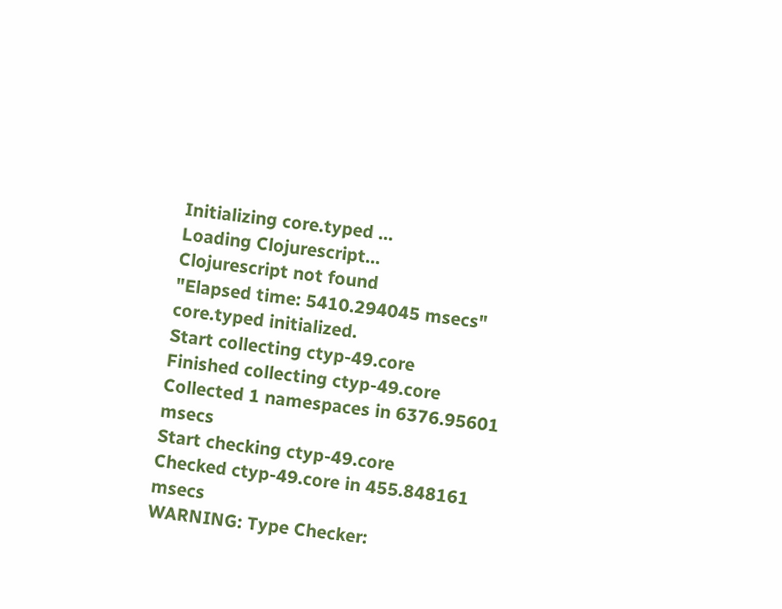Initializing core.typed ...
Loading Clojurescript...
Clojurescript not found
"Elapsed time: 5410.294045 msecs"
core.typed initialized.
Start collecting ctyp-49.core
Finished collecting ctyp-49.core
Collected 1 namespaces in 6376.95601 msecs
Start checking ctyp-49.core
Checked ctyp-49.core in 455.848161 msecs
WARNING: Type Checker: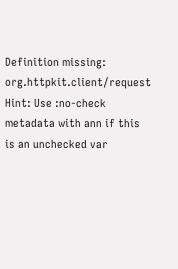Definition missing: org.httpkit.client/request
Hint: Use :no-check metadata with ann if this is an unchecked var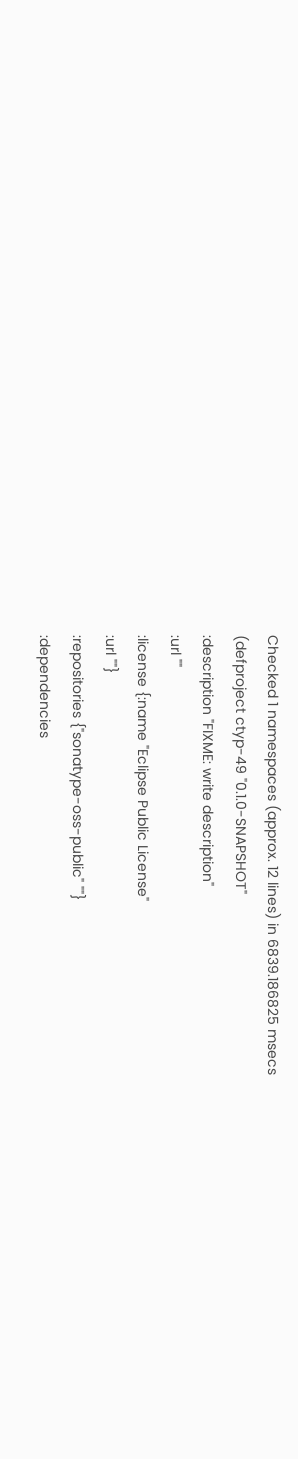Checked 1 namespaces (approx. 12 lines) in 6839.186825 msecs
(defproject ctyp-49 "0.1.0-SNAPSHOT"
:description "FIXME: write description"
:url ""
:license {:name "Eclipse Public License"
:url ""}
:repositories {"sonatype-oss-public" ""}
:dependencies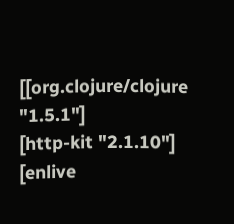[[org.clojure/clojure "1.5.1"]
[http-kit "2.1.10"]
[enlive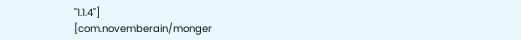"1.1.4"]
[com.novemberain/monger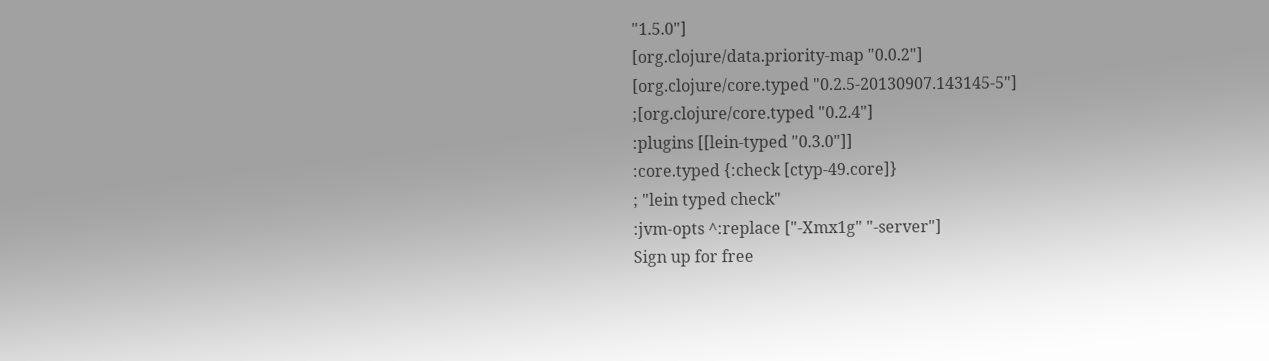"1.5.0"]
[org.clojure/data.priority-map "0.0.2"]
[org.clojure/core.typed "0.2.5-20130907.143145-5"]
;[org.clojure/core.typed "0.2.4"]
:plugins [[lein-typed "0.3.0"]]
:core.typed {:check [ctyp-49.core]}
; "lein typed check"
:jvm-opts ^:replace ["-Xmx1g" "-server"]
Sign up for free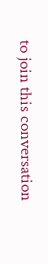to join this conversation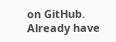on GitHub. Already have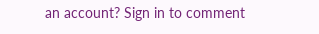an account? Sign in to comment